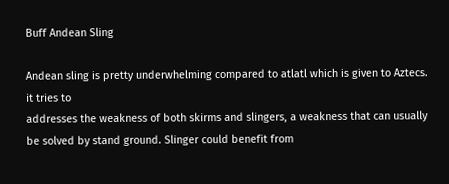Buff Andean Sling

Andean sling is pretty underwhelming compared to atlatl which is given to Aztecs. it tries to
addresses the weakness of both skirms and slingers, a weakness that can usually be solved by stand ground. Slinger could benefit from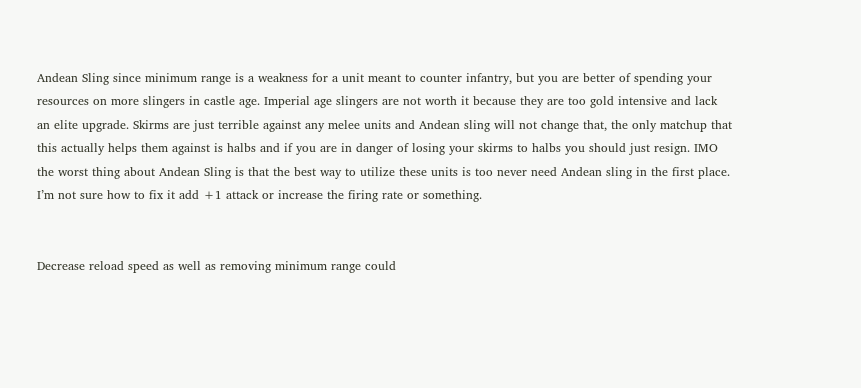Andean Sling since minimum range is a weakness for a unit meant to counter infantry, but you are better of spending your resources on more slingers in castle age. Imperial age slingers are not worth it because they are too gold intensive and lack an elite upgrade. Skirms are just terrible against any melee units and Andean sling will not change that, the only matchup that this actually helps them against is halbs and if you are in danger of losing your skirms to halbs you should just resign. IMO the worst thing about Andean Sling is that the best way to utilize these units is too never need Andean sling in the first place. I’m not sure how to fix it add +1 attack or increase the firing rate or something.


Decrease reload speed as well as removing minimum range could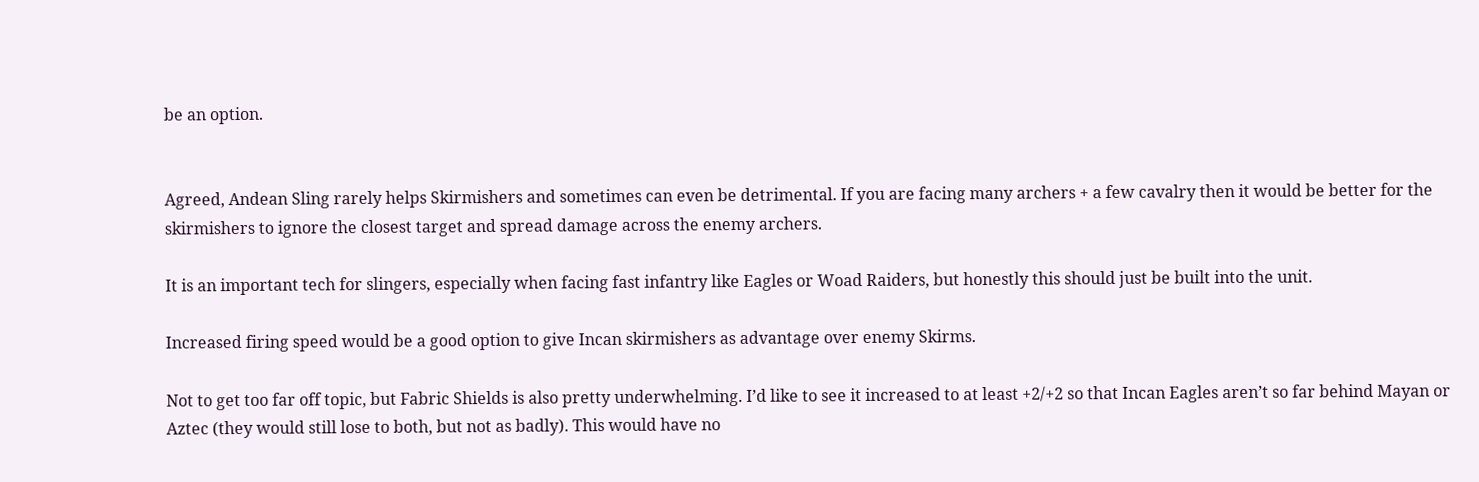be an option.


Agreed, Andean Sling rarely helps Skirmishers and sometimes can even be detrimental. If you are facing many archers + a few cavalry then it would be better for the skirmishers to ignore the closest target and spread damage across the enemy archers.

It is an important tech for slingers, especially when facing fast infantry like Eagles or Woad Raiders, but honestly this should just be built into the unit.

Increased firing speed would be a good option to give Incan skirmishers as advantage over enemy Skirms.

Not to get too far off topic, but Fabric Shields is also pretty underwhelming. I’d like to see it increased to at least +2/+2 so that Incan Eagles aren’t so far behind Mayan or Aztec (they would still lose to both, but not as badly). This would have no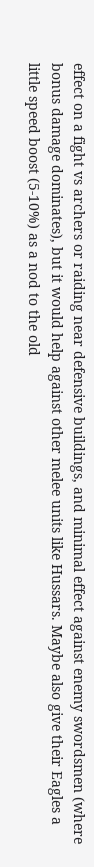effect on a fight vs archers or raiding near defensive buildings, and minimal effect against enemy swordsmen (where bonus damage dominates), but it would help against other melee units like Hussars. Maybe also give their Eagles a little speed boost (5-10%) as a nod to the old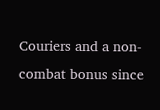Couriers and a non-combat bonus since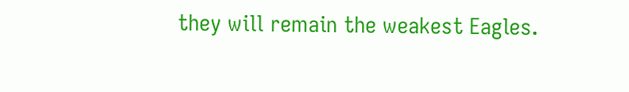they will remain the weakest Eagles.